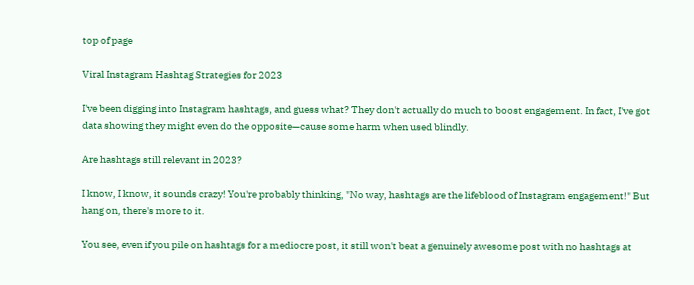top of page

Viral Instagram Hashtag Strategies for 2023

I've been digging into Instagram hashtags, and guess what? They don't actually do much to boost engagement. In fact, I've got data showing they might even do the opposite—cause some harm when used blindly.

Are hashtags still relevant in 2023?

I know, I know, it sounds crazy! You're probably thinking, "No way, hashtags are the lifeblood of Instagram engagement!" But hang on, there's more to it.

You see, even if you pile on hashtags for a mediocre post, it still won't beat a genuinely awesome post with no hashtags at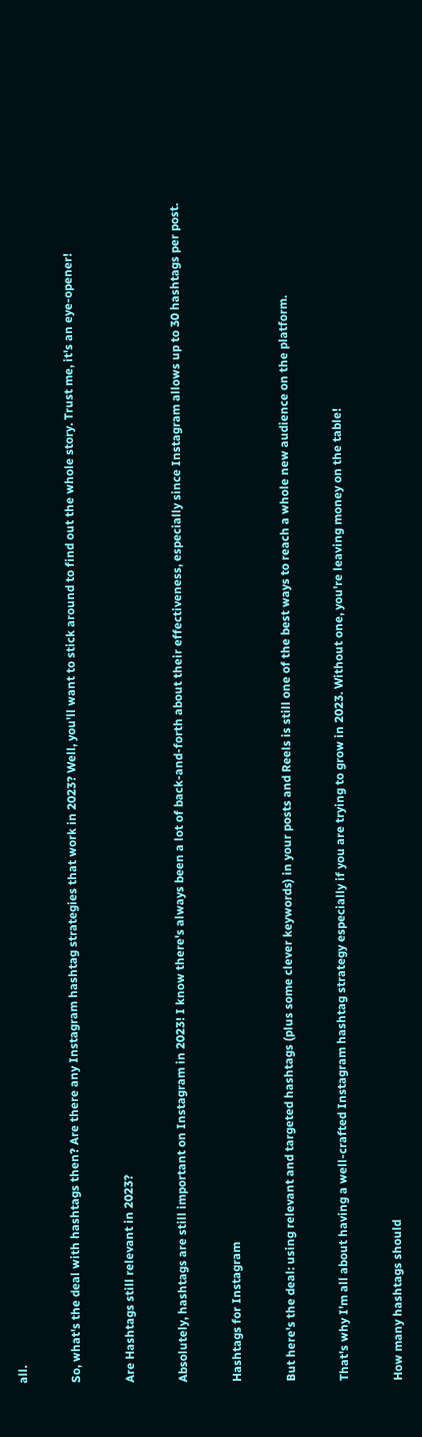all.

So, what's the deal with hashtags then? Are there any Instagram hashtag strategies that work in 2023? Well, you'll want to stick around to find out the whole story. Trust me, it's an eye-opener!

Are Hashtags still relevant in 2023?

Absolutely, hashtags are still important on Instagram in 2023! I know there's always been a lot of back-and-forth about their effectiveness, especially since Instagram allows up to 30 hashtags per post.

Hashtags for Instagram

But here's the deal: using relevant and targeted hashtags (plus some clever keywords) in your posts and Reels is still one of the best ways to reach a whole new audience on the platform.

That's why I'm all about having a well-crafted Instagram hashtag strategy especially if you are trying to grow in 2023. Without one, you're leaving money on the table!

How many hashtags should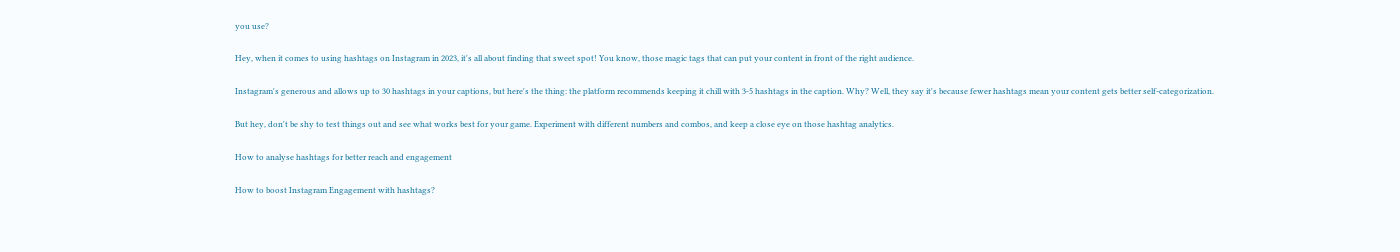you use?

Hey, when it comes to using hashtags on Instagram in 2023, it's all about finding that sweet spot! You know, those magic tags that can put your content in front of the right audience.

Instagram's generous and allows up to 30 hashtags in your captions, but here's the thing: the platform recommends keeping it chill with 3-5 hashtags in the caption. Why? Well, they say it's because fewer hashtags mean your content gets better self-categorization.

But hey, don't be shy to test things out and see what works best for your game. Experiment with different numbers and combos, and keep a close eye on those hashtag analytics.

How to analyse hashtags for better reach and engagement

How to boost Instagram Engagement with hashtags?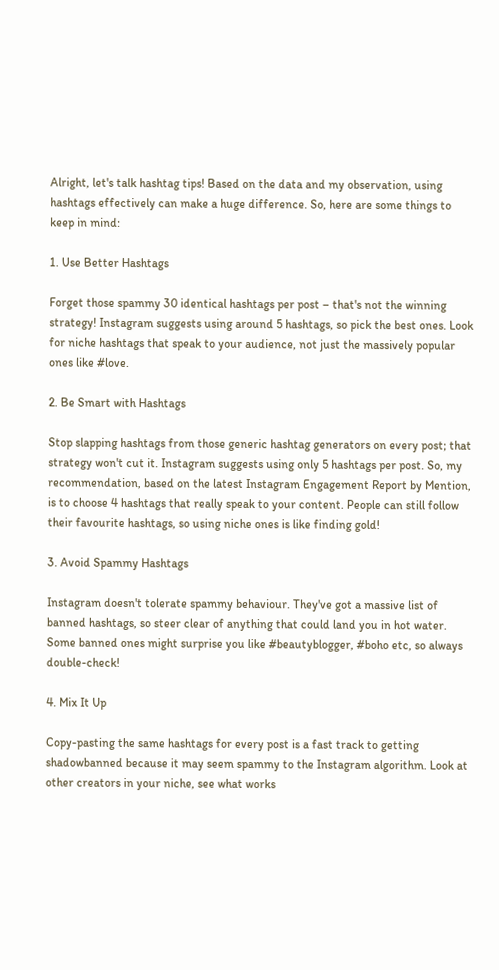Alright, let's talk hashtag tips! Based on the data and my observation, using hashtags effectively can make a huge difference. So, here are some things to keep in mind:

1. Use Better Hashtags

Forget those spammy 30 identical hashtags per post – that's not the winning strategy! Instagram suggests using around 5 hashtags, so pick the best ones. Look for niche hashtags that speak to your audience, not just the massively popular ones like #love.

2. Be Smart with Hashtags

Stop slapping hashtags from those generic hashtag generators on every post; that strategy won't cut it. Instagram suggests using only 5 hashtags per post. So, my recommendation, based on the latest Instagram Engagement Report by Mention, is to choose 4 hashtags that really speak to your content. People can still follow their favourite hashtags, so using niche ones is like finding gold!

3. Avoid Spammy Hashtags

Instagram doesn't tolerate spammy behaviour. They've got a massive list of banned hashtags, so steer clear of anything that could land you in hot water. Some banned ones might surprise you like #beautyblogger, #boho etc, so always double-check!

4. Mix It Up

Copy-pasting the same hashtags for every post is a fast track to getting shadowbanned because it may seem spammy to the Instagram algorithm. Look at other creators in your niche, see what works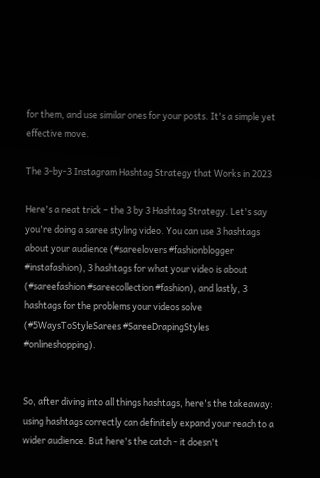for them, and use similar ones for your posts. It's a simple yet effective move.

The 3-by-3 Instagram Hashtag Strategy that Works in 2023

Here's a neat trick – the 3 by 3 Hashtag Strategy. Let's say you're doing a saree styling video. You can use 3 hashtags about your audience (#sareelovers #fashionblogger #instafashion), 3 hashtags for what your video is about (#sareefashion #sareecollection #fashion), and lastly, 3 hashtags for the problems your videos solve (#5WaysToStyleSarees #SareeDrapingStyles #onlineshopping).


So, after diving into all things hashtags, here's the takeaway: using hashtags correctly can definitely expand your reach to a wider audience. But here's the catch - it doesn't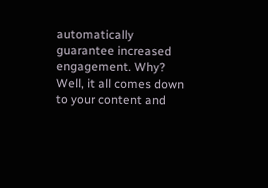automatically guarantee increased engagement. Why? Well, it all comes down to your content and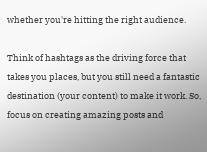whether you're hitting the right audience.

Think of hashtags as the driving force that takes you places, but you still need a fantastic destination (your content) to make it work. So, focus on creating amazing posts and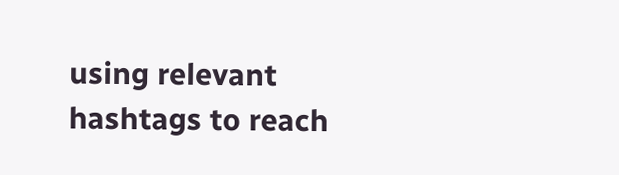using relevant hashtags to reach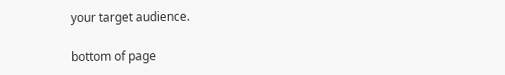your target audience.

bottom of page